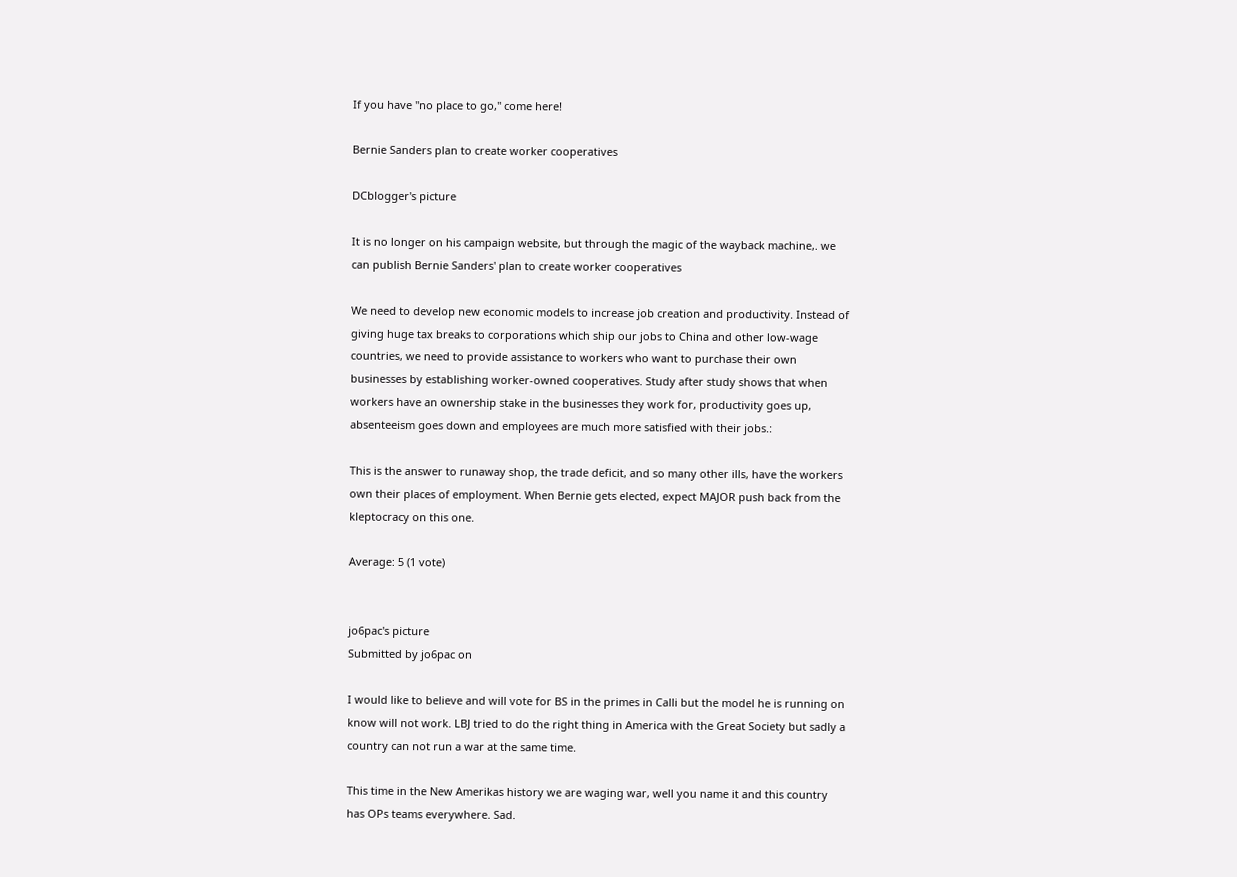If you have "no place to go," come here!

Bernie Sanders plan to create worker cooperatives

DCblogger's picture

It is no longer on his campaign website, but through the magic of the wayback machine,. we can publish Bernie Sanders' plan to create worker cooperatives

We need to develop new economic models to increase job creation and productivity. Instead of giving huge tax breaks to corporations which ship our jobs to China and other low-wage countries, we need to provide assistance to workers who want to purchase their own businesses by establishing worker-owned cooperatives. Study after study shows that when workers have an ownership stake in the businesses they work for, productivity goes up, absenteeism goes down and employees are much more satisfied with their jobs.:

This is the answer to runaway shop, the trade deficit, and so many other ills, have the workers own their places of employment. When Bernie gets elected, expect MAJOR push back from the kleptocracy on this one.

Average: 5 (1 vote)


jo6pac's picture
Submitted by jo6pac on

I would like to believe and will vote for BS in the primes in Calli but the model he is running on know will not work. LBJ tried to do the right thing in America with the Great Society but sadly a country can not run a war at the same time.

This time in the New Amerikas history we are waging war, well you name it and this country has OPs teams everywhere. Sad.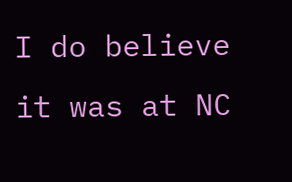I do believe it was at NC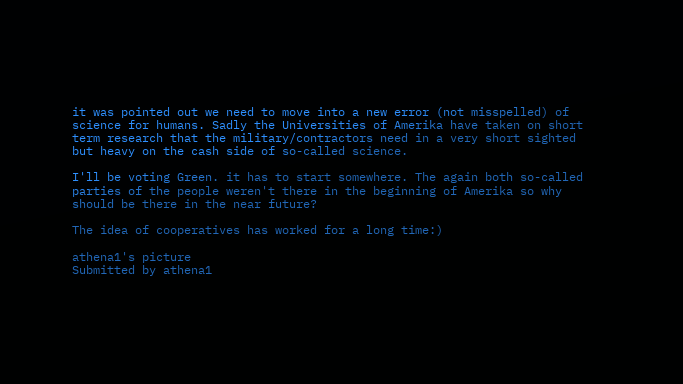it was pointed out we need to move into a new error (not misspelled) of science for humans. Sadly the Universities of Amerika have taken on short term research that the military/contractors need in a very short sighted but heavy on the cash side of so-called science.

I'll be voting Green. it has to start somewhere. The again both so-called parties of the people weren't there in the beginning of Amerika so why should be there in the near future?

The idea of cooperatives has worked for a long time:)

athena1's picture
Submitted by athena1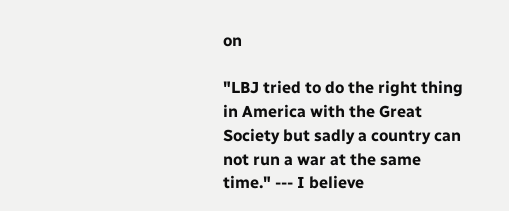on

"LBJ tried to do the right thing in America with the Great Society but sadly a country can not run a war at the same time." --- I believe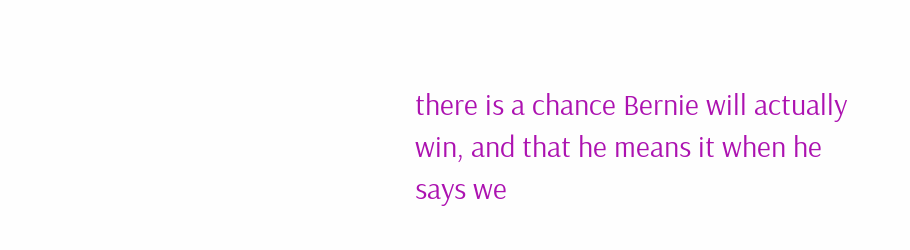there is a chance Bernie will actually win, and that he means it when he says we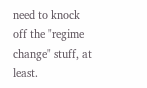need to knock off the "regime change" stuff, at least.